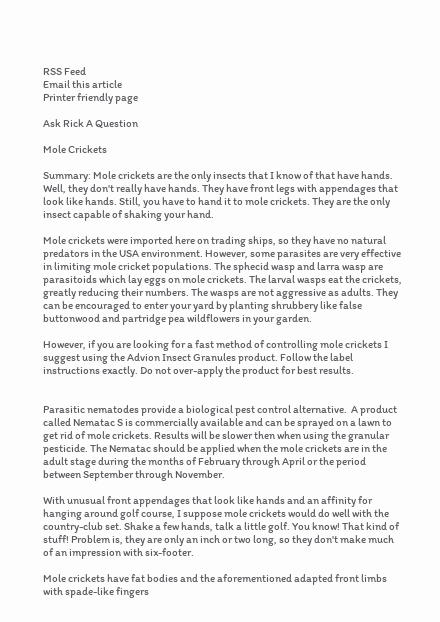RSS Feed
Email this article
Printer friendly page

Ask Rick A Question

Mole Crickets

Summary: Mole crickets are the only insects that I know of that have hands. Well, they don't really have hands. They have front legs with appendages that look like hands. Still, you have to hand it to mole crickets. They are the only insect capable of shaking your hand.

Mole crickets were imported here on trading ships, so they have no natural predators in the USA environment. However, some parasites are very effective in limiting mole cricket populations. The sphecid wasp and larra wasp are parasitoids which lay eggs on mole crickets. The larval wasps eat the crickets, greatly reducing their numbers. The wasps are not aggressive as adults. They can be encouraged to enter your yard by planting shrubbery like false buttonwood and partridge pea wildflowers in your garden.

However, if you are looking for a fast method of controlling mole crickets I suggest using the Advion Insect Granules product. Follow the label instructions exactly. Do not over-apply the product for best results.


Parasitic nematodes provide a biological pest control alternative.  A product called Nematac S is commercially available and can be sprayed on a lawn to get rid of mole crickets. Results will be slower then when using the granular pesticide. The Nematac should be applied when the mole crickets are in the adult stage during the months of February through April or the period between September through November.

With unusual front appendages that look like hands and an affinity for hanging around golf course, I suppose mole crickets would do well with the country-club set. Shake a few hands, talk a little golf. You know! That kind of stuff! Problem is, they are only an inch or two long, so they don't make much of an impression with six-footer.

Mole crickets have fat bodies and the aforementioned adapted front limbs with spade-like fingers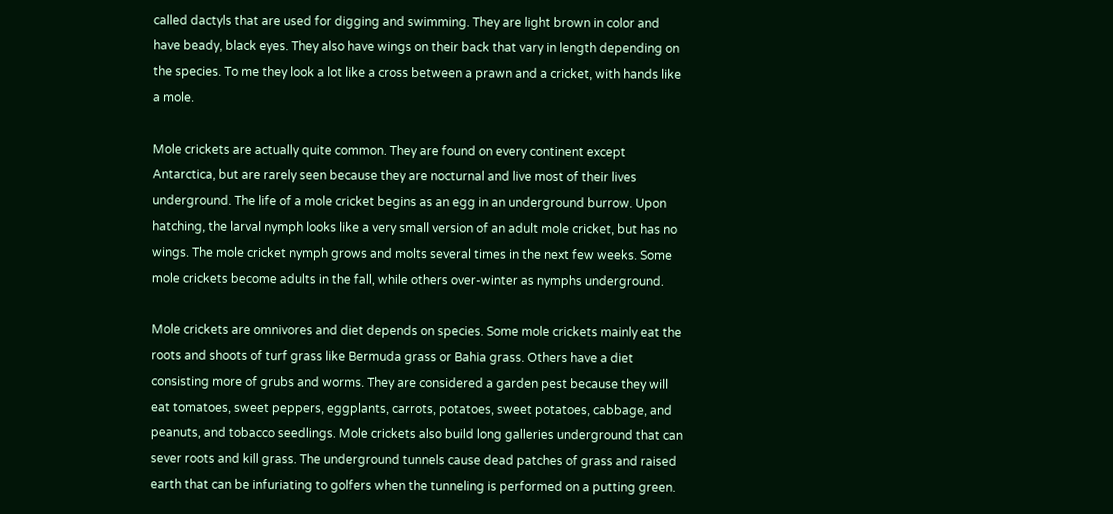called dactyls that are used for digging and swimming. They are light brown in color and have beady, black eyes. They also have wings on their back that vary in length depending on the species. To me they look a lot like a cross between a prawn and a cricket, with hands like a mole.

Mole crickets are actually quite common. They are found on every continent except Antarctica, but are rarely seen because they are nocturnal and live most of their lives underground. The life of a mole cricket begins as an egg in an underground burrow. Upon hatching, the larval nymph looks like a very small version of an adult mole cricket, but has no wings. The mole cricket nymph grows and molts several times in the next few weeks. Some mole crickets become adults in the fall, while others over-winter as nymphs underground.

Mole crickets are omnivores and diet depends on species. Some mole crickets mainly eat the roots and shoots of turf grass like Bermuda grass or Bahia grass. Others have a diet consisting more of grubs and worms. They are considered a garden pest because they will eat tomatoes, sweet peppers, eggplants, carrots, potatoes, sweet potatoes, cabbage, and peanuts, and tobacco seedlings. Mole crickets also build long galleries underground that can sever roots and kill grass. The underground tunnels cause dead patches of grass and raised earth that can be infuriating to golfers when the tunneling is performed on a putting green.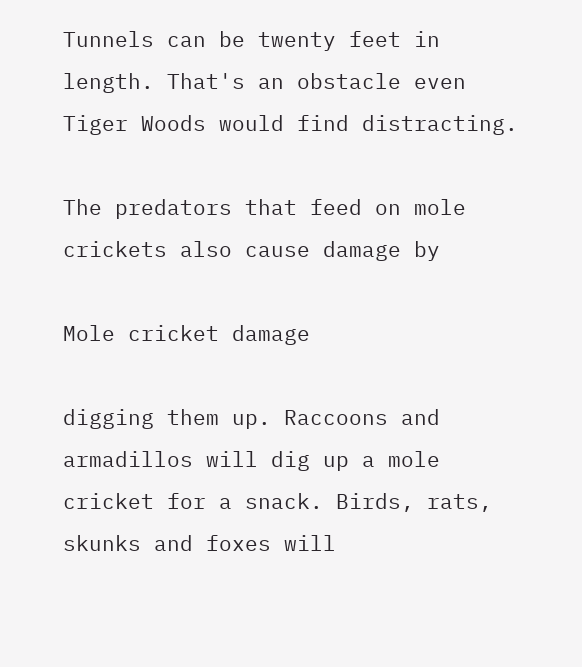Tunnels can be twenty feet in length. That's an obstacle even Tiger Woods would find distracting.

The predators that feed on mole crickets also cause damage by

Mole cricket damage

digging them up. Raccoons and armadillos will dig up a mole cricket for a snack. Birds, rats, skunks and foxes will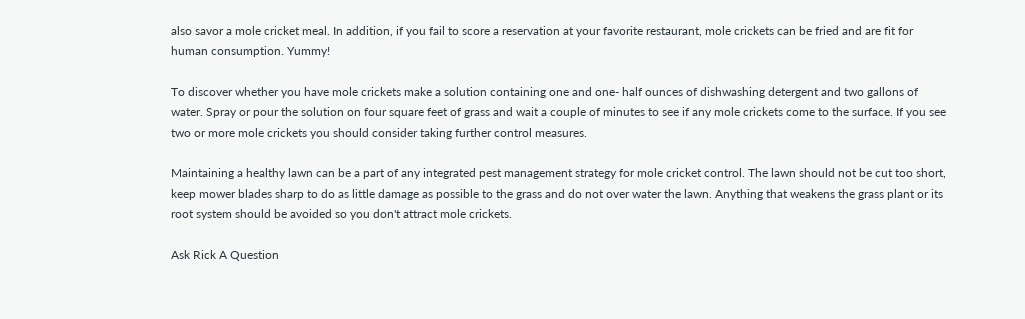also savor a mole cricket meal. In addition, if you fail to score a reservation at your favorite restaurant, mole crickets can be fried and are fit for human consumption. Yummy!

To discover whether you have mole crickets make a solution containing one and one- half ounces of dishwashing detergent and two gallons of water. Spray or pour the solution on four square feet of grass and wait a couple of minutes to see if any mole crickets come to the surface. If you see two or more mole crickets you should consider taking further control measures.

Maintaining a healthy lawn can be a part of any integrated pest management strategy for mole cricket control. The lawn should not be cut too short, keep mower blades sharp to do as little damage as possible to the grass and do not over water the lawn. Anything that weakens the grass plant or its root system should be avoided so you don't attract mole crickets.

Ask Rick A Question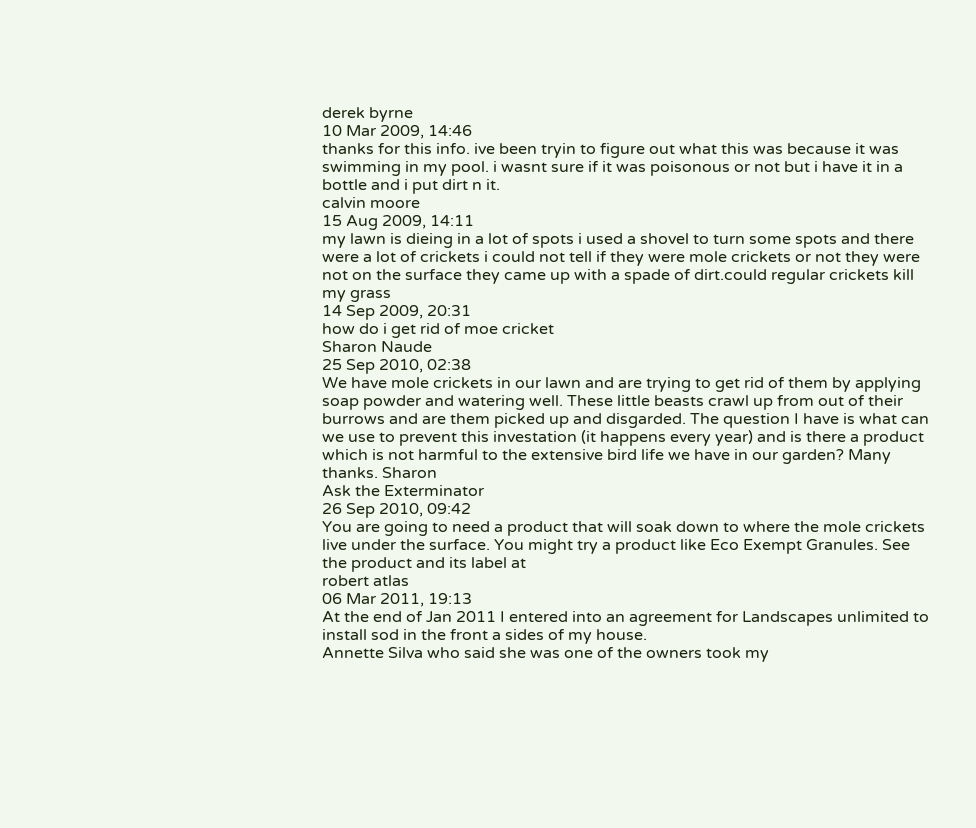derek byrne
10 Mar 2009, 14:46
thanks for this info. ive been tryin to figure out what this was because it was swimming in my pool. i wasnt sure if it was poisonous or not but i have it in a bottle and i put dirt n it.
calvin moore
15 Aug 2009, 14:11
my lawn is dieing in a lot of spots i used a shovel to turn some spots and there were a lot of crickets i could not tell if they were mole crickets or not they were not on the surface they came up with a spade of dirt.could regular crickets kill my grass
14 Sep 2009, 20:31
how do i get rid of moe cricket
Sharon Naude
25 Sep 2010, 02:38
We have mole crickets in our lawn and are trying to get rid of them by applying soap powder and watering well. These little beasts crawl up from out of their burrows and are them picked up and disgarded. The question I have is what can we use to prevent this investation (it happens every year) and is there a product which is not harmful to the extensive bird life we have in our garden? Many thanks. Sharon
Ask the Exterminator
26 Sep 2010, 09:42
You are going to need a product that will soak down to where the mole crickets live under the surface. You might try a product like Eco Exempt Granules. See the product and its label at
robert atlas
06 Mar 2011, 19:13
At the end of Jan 2011 I entered into an agreement for Landscapes unlimited to install sod in the front a sides of my house.
Annette Silva who said she was one of the owners took my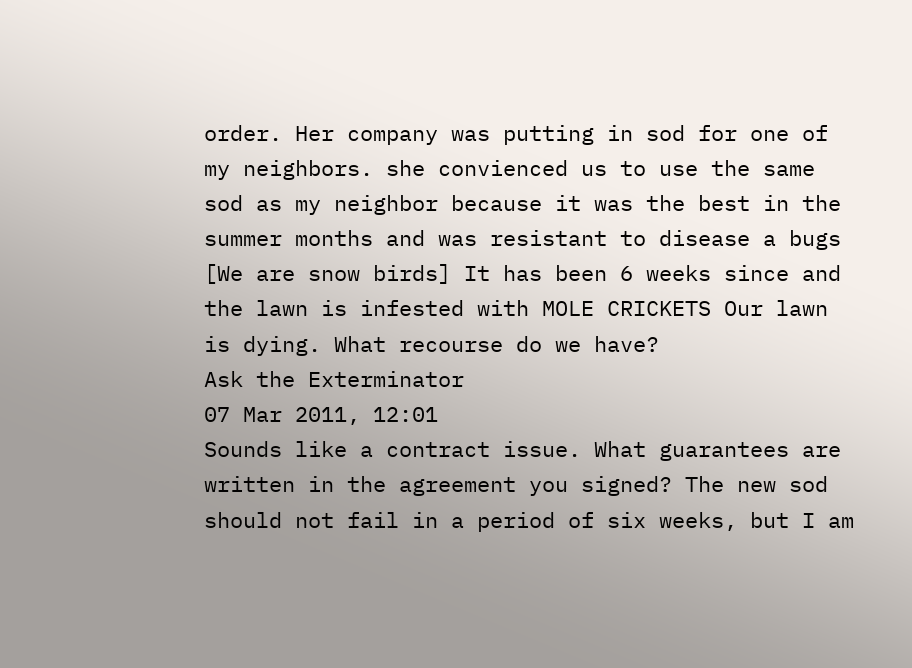order. Her company was putting in sod for one of my neighbors. she convienced us to use the same sod as my neighbor because it was the best in the summer months and was resistant to disease a bugs [We are snow birds] It has been 6 weeks since and the lawn is infested with MOLE CRICKETS Our lawn is dying. What recourse do we have?
Ask the Exterminator
07 Mar 2011, 12:01
Sounds like a contract issue. What guarantees are written in the agreement you signed? The new sod should not fail in a period of six weeks, but I am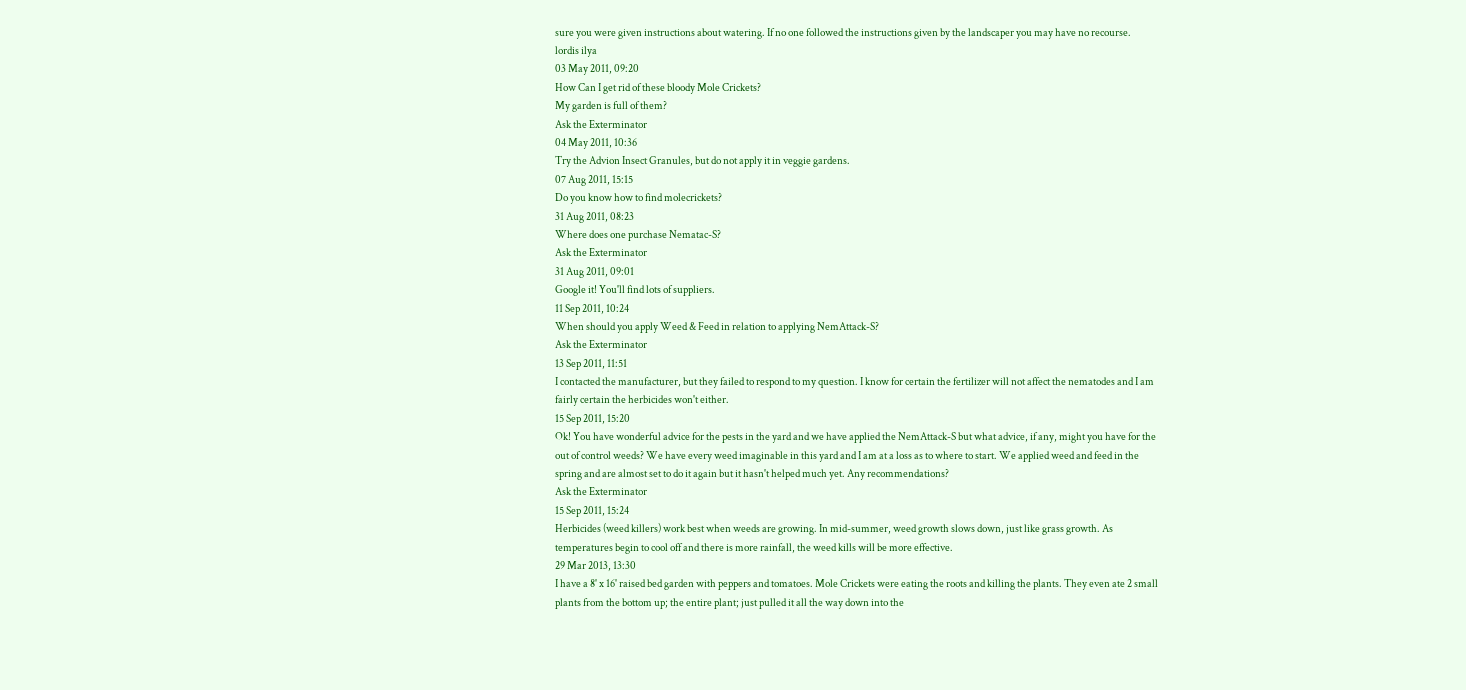sure you were given instructions about watering. If no one followed the instructions given by the landscaper you may have no recourse.
lordis ilya
03 May 2011, 09:20
How Can I get rid of these bloody Mole Crickets?
My garden is full of them?
Ask the Exterminator
04 May 2011, 10:36
Try the Advion Insect Granules, but do not apply it in veggie gardens.
07 Aug 2011, 15:15
Do you know how to find molecrickets?
31 Aug 2011, 08:23
Where does one purchase Nematac-S?
Ask the Exterminator
31 Aug 2011, 09:01
Google it! You'll find lots of suppliers.
11 Sep 2011, 10:24
When should you apply Weed & Feed in relation to applying NemAttack-S?
Ask the Exterminator
13 Sep 2011, 11:51
I contacted the manufacturer, but they failed to respond to my question. I know for certain the fertilizer will not affect the nematodes and I am fairly certain the herbicides won't either.
15 Sep 2011, 15:20
Ok! You have wonderful advice for the pests in the yard and we have applied the NemAttack-S but what advice, if any, might you have for the out of control weeds? We have every weed imaginable in this yard and I am at a loss as to where to start. We applied weed and feed in the spring and are almost set to do it again but it hasn't helped much yet. Any recommendations?
Ask the Exterminator
15 Sep 2011, 15:24
Herbicides (weed killers) work best when weeds are growing. In mid-summer, weed growth slows down, just like grass growth. As temperatures begin to cool off and there is more rainfall, the weed kills will be more effective.
29 Mar 2013, 13:30
I have a 8' x 16' raised bed garden with peppers and tomatoes. Mole Crickets were eating the roots and killing the plants. They even ate 2 small plants from the bottom up; the entire plant; just pulled it all the way down into the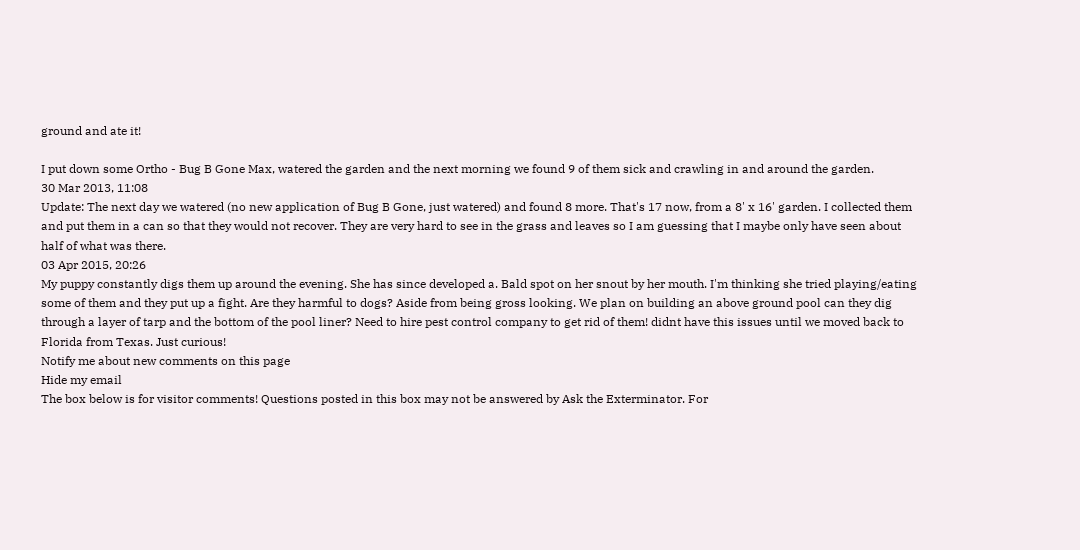ground and ate it!

I put down some Ortho - Bug B Gone Max, watered the garden and the next morning we found 9 of them sick and crawling in and around the garden.
30 Mar 2013, 11:08
Update: The next day we watered (no new application of Bug B Gone, just watered) and found 8 more. That's 17 now, from a 8' x 16' garden. I collected them and put them in a can so that they would not recover. They are very hard to see in the grass and leaves so I am guessing that I maybe only have seen about half of what was there.
03 Apr 2015, 20:26
My puppy constantly digs them up around the evening. She has since developed a. Bald spot on her snout by her mouth. I'm thinking she tried playing/eating some of them and they put up a fight. Are they harmful to dogs? Aside from being gross looking. We plan on building an above ground pool can they dig through a layer of tarp and the bottom of the pool liner? Need to hire pest control company to get rid of them! didnt have this issues until we moved back to Florida from Texas. Just curious!
Notify me about new comments on this page
Hide my email
The box below is for visitor comments! Questions posted in this box may not be answered by Ask the Exterminator. For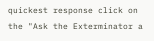quickest response click on the "Ask the Exterminator a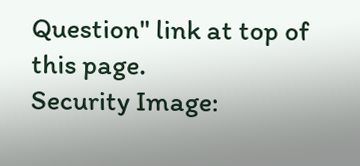Question" link at top of this page.
Security Image: